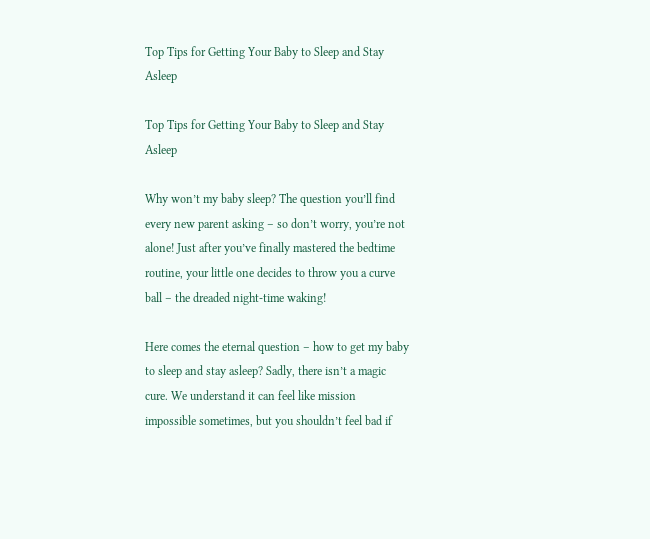Top Tips for Getting Your Baby to Sleep and Stay Asleep

Top Tips for Getting Your Baby to Sleep and Stay Asleep

Why won’t my baby sleep? The question you’ll find every new parent asking – so don’t worry, you’re not alone! Just after you’ve finally mastered the bedtime routine, your little one decides to throw you a curve ball – the dreaded night-time waking!

Here comes the eternal question – how to get my baby to sleep and stay asleep? Sadly, there isn’t a magic cure. We understand it can feel like mission impossible sometimes, but you shouldn’t feel bad if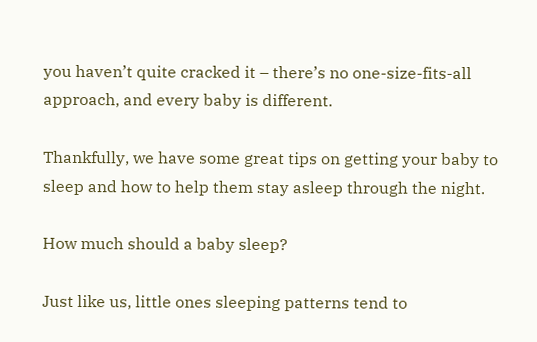you haven’t quite cracked it – there’s no one-size-fits-all approach, and every baby is different.

Thankfully, we have some great tips on getting your baby to sleep and how to help them stay asleep through the night.

How much should a baby sleep?

Just like us, little ones sleeping patterns tend to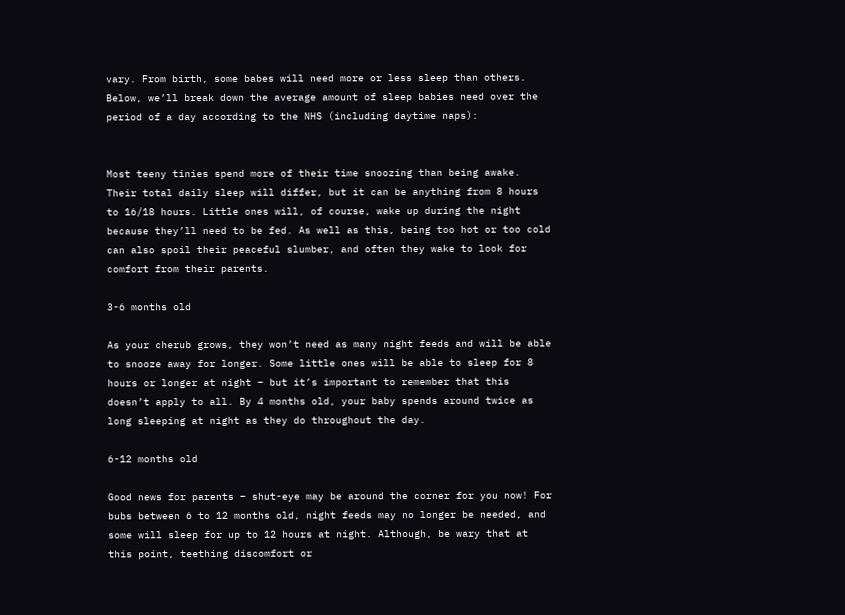vary. From birth, some babes will need more or less sleep than others. Below, we’ll break down the average amount of sleep babies need over the period of a day according to the NHS (including daytime naps):


Most teeny tinies spend more of their time snoozing than being awake. Their total daily sleep will differ, but it can be anything from 8 hours to 16/18 hours. Little ones will, of course, wake up during the night because they’ll need to be fed. As well as this, being too hot or too cold can also spoil their peaceful slumber, and often they wake to look for comfort from their parents.

3-6 months old

As your cherub grows, they won’t need as many night feeds and will be able to snooze away for longer. Some little ones will be able to sleep for 8 hours or longer at night – but it’s important to remember that this doesn’t apply to all. By 4 months old, your baby spends around twice as long sleeping at night as they do throughout the day.

6-12 months old

Good news for parents – shut-eye may be around the corner for you now! For bubs between 6 to 12 months old, night feeds may no longer be needed, and some will sleep for up to 12 hours at night. Although, be wary that at this point, teething discomfort or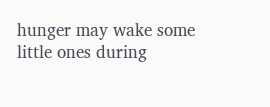hunger may wake some little ones during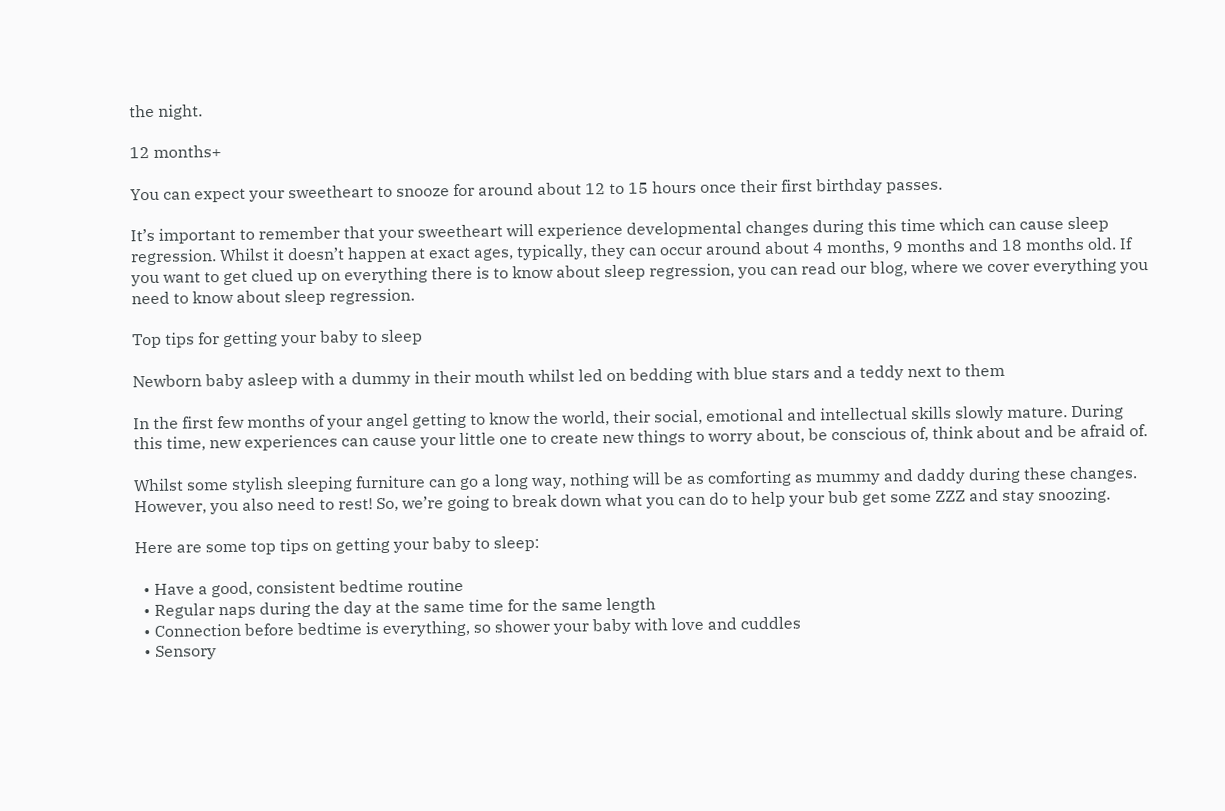the night.

12 months+

You can expect your sweetheart to snooze for around about 12 to 15 hours once their first birthday passes.

It’s important to remember that your sweetheart will experience developmental changes during this time which can cause sleep regression. Whilst it doesn’t happen at exact ages, typically, they can occur around about 4 months, 9 months and 18 months old. If you want to get clued up on everything there is to know about sleep regression, you can read our blog, where we cover everything you need to know about sleep regression.

Top tips for getting your baby to sleep

Newborn baby asleep with a dummy in their mouth whilst led on bedding with blue stars and a teddy next to them

In the first few months of your angel getting to know the world, their social, emotional and intellectual skills slowly mature. During this time, new experiences can cause your little one to create new things to worry about, be conscious of, think about and be afraid of.

Whilst some stylish sleeping furniture can go a long way, nothing will be as comforting as mummy and daddy during these changes. However, you also need to rest! So, we’re going to break down what you can do to help your bub get some ZZZ and stay snoozing.

Here are some top tips on getting your baby to sleep:

  • Have a good, consistent bedtime routine
  • Regular naps during the day at the same time for the same length
  • Connection before bedtime is everything, so shower your baby with love and cuddles
  • Sensory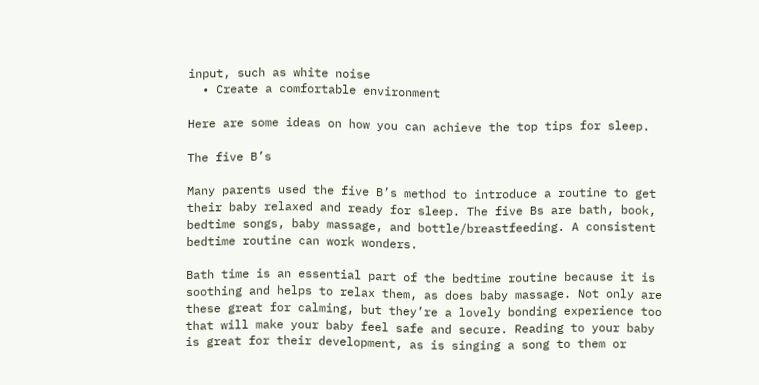input, such as white noise
  • Create a comfortable environment

Here are some ideas on how you can achieve the top tips for sleep.

The five B’s

Many parents used the five B’s method to introduce a routine to get their baby relaxed and ready for sleep. The five Bs are bath, book, bedtime songs, baby massage, and bottle/breastfeeding. A consistent bedtime routine can work wonders.

Bath time is an essential part of the bedtime routine because it is soothing and helps to relax them, as does baby massage. Not only are these great for calming, but they’re a lovely bonding experience too that will make your baby feel safe and secure. Reading to your baby is great for their development, as is singing a song to them or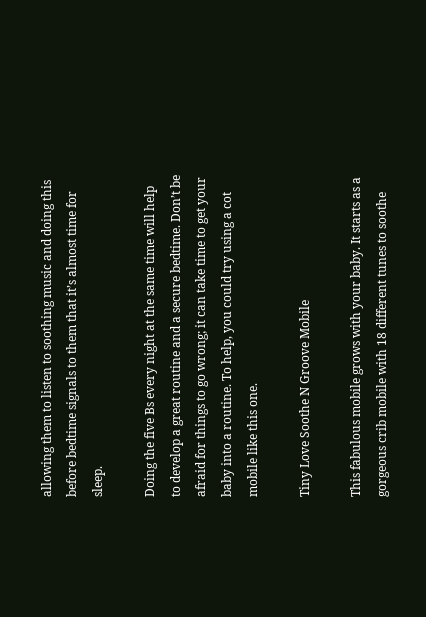allowing them to listen to soothing music and doing this before bedtime signals to them that it’s almost time for sleep.

Doing the five Bs every night at the same time will help to develop a great routine and a secure bedtime. Don’t be afraid for things to go wrong; it can take time to get your baby into a routine. To help, you could try using a cot mobile like this one.

Tiny Love Soothe N Groove Mobile

This fabulous mobile grows with your baby. It starts as a gorgeous crib mobile with 18 different tunes to soothe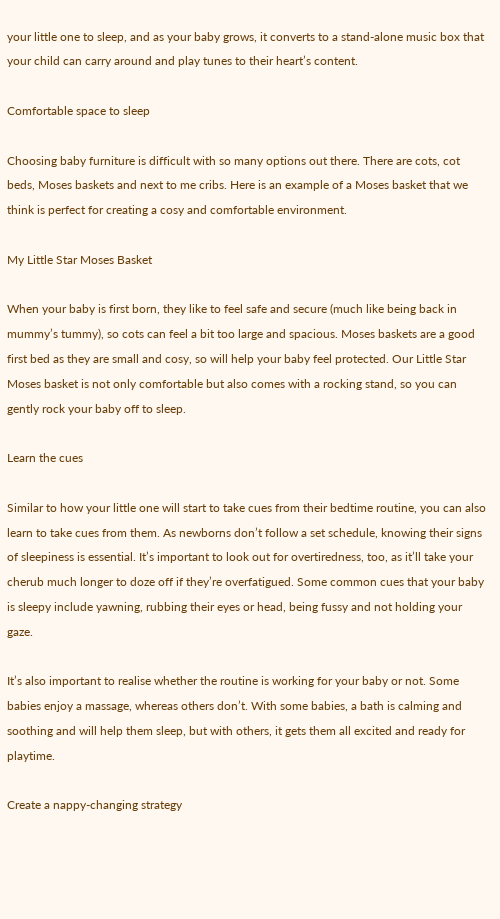your little one to sleep, and as your baby grows, it converts to a stand-alone music box that your child can carry around and play tunes to their heart’s content.

Comfortable space to sleep

Choosing baby furniture is difficult with so many options out there. There are cots, cot beds, Moses baskets and next to me cribs. Here is an example of a Moses basket that we think is perfect for creating a cosy and comfortable environment.

My Little Star Moses Basket

When your baby is first born, they like to feel safe and secure (much like being back in mummy’s tummy), so cots can feel a bit too large and spacious. Moses baskets are a good first bed as they are small and cosy, so will help your baby feel protected. Our Little Star Moses basket is not only comfortable but also comes with a rocking stand, so you can gently rock your baby off to sleep.

Learn the cues

Similar to how your little one will start to take cues from their bedtime routine, you can also learn to take cues from them. As newborns don’t follow a set schedule, knowing their signs of sleepiness is essential. It’s important to look out for overtiredness, too, as it’ll take your cherub much longer to doze off if they’re overfatigued. Some common cues that your baby is sleepy include yawning, rubbing their eyes or head, being fussy and not holding your gaze.

It’s also important to realise whether the routine is working for your baby or not. Some babies enjoy a massage, whereas others don’t. With some babies, a bath is calming and soothing and will help them sleep, but with others, it gets them all excited and ready for playtime.

Create a nappy-changing strategy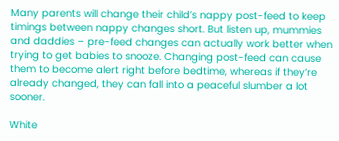Many parents will change their child’s nappy post-feed to keep timings between nappy changes short. But listen up, mummies and daddies – pre-feed changes can actually work better when trying to get babies to snooze. Changing post-feed can cause them to become alert right before bedtime, whereas if they’re already changed, they can fall into a peaceful slumber a lot sooner.

White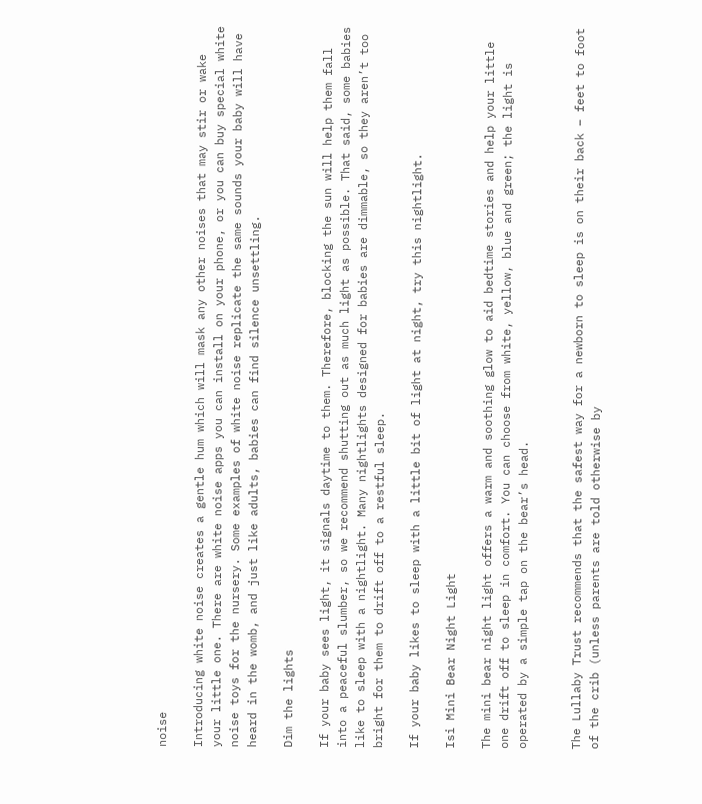noise

Introducing white noise creates a gentle hum which will mask any other noises that may stir or wake your little one. There are white noise apps you can install on your phone, or you can buy special white noise toys for the nursery. Some examples of white noise replicate the same sounds your baby will have heard in the womb, and just like adults, babies can find silence unsettling.

Dim the lights

If your baby sees light, it signals daytime to them. Therefore, blocking the sun will help them fall into a peaceful slumber, so we recommend shutting out as much light as possible. That said, some babies like to sleep with a nightlight. Many nightlights designed for babies are dimmable, so they aren’t too bright for them to drift off to a restful sleep.

If your baby likes to sleep with a little bit of light at night, try this nightlight.

Isi Mini Bear Night Light

The mini bear night light offers a warm and soothing glow to aid bedtime stories and help your little one drift off to sleep in comfort. You can choose from white, yellow, blue and green; the light is operated by a simple tap on the bear’s head.


The Lullaby Trust recommends that the safest way for a newborn to sleep is on their back – feet to foot of the crib (unless parents are told otherwise by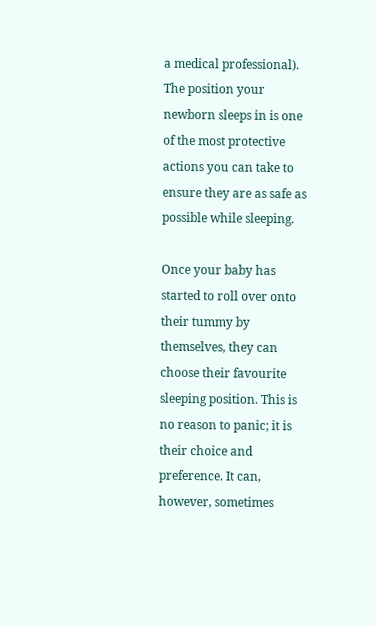a medical professional). The position your newborn sleeps in is one of the most protective actions you can take to ensure they are as safe as possible while sleeping.

Once your baby has started to roll over onto their tummy by themselves, they can choose their favourite sleeping position. This is no reason to panic; it is their choice and preference. It can, however, sometimes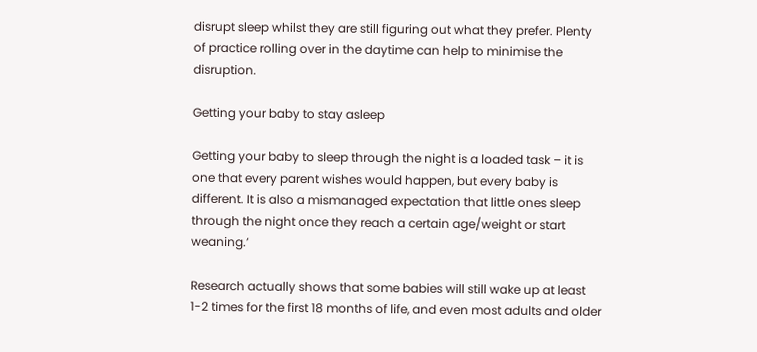disrupt sleep whilst they are still figuring out what they prefer. Plenty of practice rolling over in the daytime can help to minimise the disruption.

Getting your baby to stay asleep

Getting your baby to sleep through the night is a loaded task – it is one that every parent wishes would happen, but every baby is different. It is also a mismanaged expectation that little ones sleep through the night once they reach a certain age/weight or start weaning.’

Research actually shows that some babies will still wake up at least 1-2 times for the first 18 months of life, and even most adults and older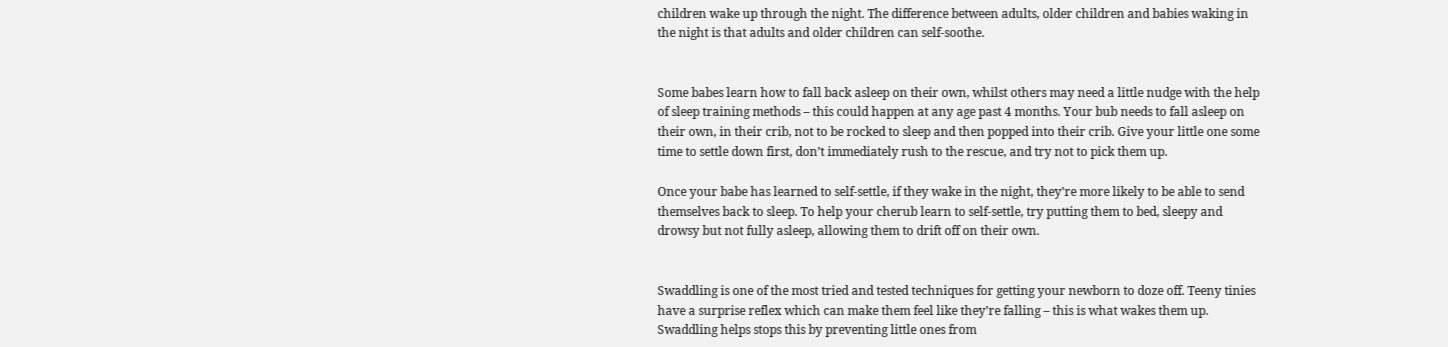children wake up through the night. The difference between adults, older children and babies waking in the night is that adults and older children can self-soothe.


Some babes learn how to fall back asleep on their own, whilst others may need a little nudge with the help of sleep training methods – this could happen at any age past 4 months. Your bub needs to fall asleep on their own, in their crib, not to be rocked to sleep and then popped into their crib. Give your little one some time to settle down first, don’t immediately rush to the rescue, and try not to pick them up.

Once your babe has learned to self-settle, if they wake in the night, they’re more likely to be able to send themselves back to sleep. To help your cherub learn to self-settle, try putting them to bed, sleepy and drowsy but not fully asleep, allowing them to drift off on their own.


Swaddling is one of the most tried and tested techniques for getting your newborn to doze off. Teeny tinies have a surprise reflex which can make them feel like they’re falling – this is what wakes them up. Swaddling helps stops this by preventing little ones from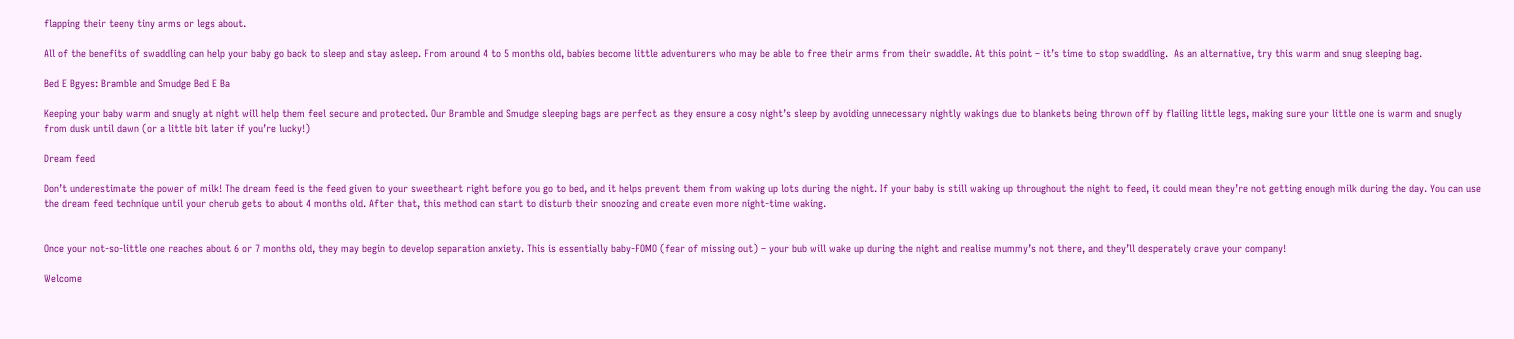flapping their teeny tiny arms or legs about.

All of the benefits of swaddling can help your baby go back to sleep and stay asleep. From around 4 to 5 months old, babies become little adventurers who may be able to free their arms from their swaddle. At this point – it’s time to stop swaddling.  As an alternative, try this warm and snug sleeping bag.

Bed E Bgyes: Bramble and Smudge Bed E Ba

Keeping your baby warm and snugly at night will help them feel secure and protected. Our Bramble and Smudge sleeping bags are perfect as they ensure a cosy night’s sleep by avoiding unnecessary nightly wakings due to blankets being thrown off by flailing little legs, making sure your little one is warm and snugly from dusk until dawn (or a little bit later if you’re lucky!)

Dream feed

Don’t underestimate the power of milk! The dream feed is the feed given to your sweetheart right before you go to bed, and it helps prevent them from waking up lots during the night. If your baby is still waking up throughout the night to feed, it could mean they’re not getting enough milk during the day. You can use the dream feed technique until your cherub gets to about 4 months old. After that, this method can start to disturb their snoozing and create even more night-time waking.


Once your not-so-little one reaches about 6 or 7 months old, they may begin to develop separation anxiety. This is essentially baby-FOMO (fear of missing out) – your bub will wake up during the night and realise mummy’s not there, and they’ll desperately crave your company!

Welcome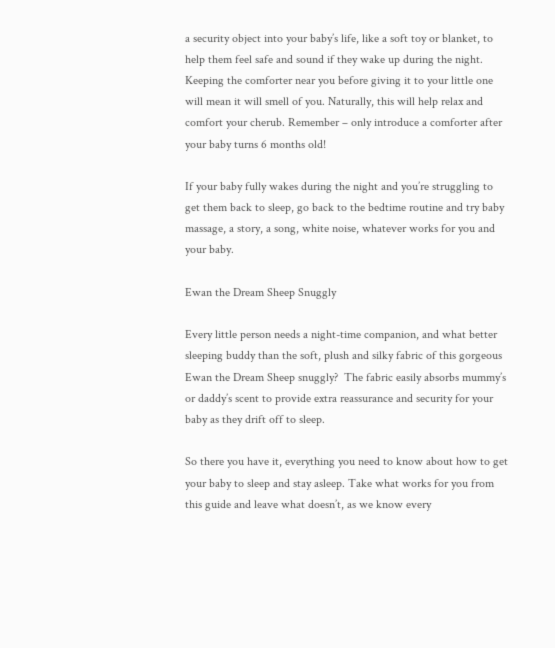a security object into your baby’s life, like a soft toy or blanket, to help them feel safe and sound if they wake up during the night. Keeping the comforter near you before giving it to your little one will mean it will smell of you. Naturally, this will help relax and comfort your cherub. Remember – only introduce a comforter after your baby turns 6 months old!

If your baby fully wakes during the night and you’re struggling to get them back to sleep, go back to the bedtime routine and try baby massage, a story, a song, white noise, whatever works for you and your baby.

Ewan the Dream Sheep Snuggly

Every little person needs a night-time companion, and what better sleeping buddy than the soft, plush and silky fabric of this gorgeous Ewan the Dream Sheep snuggly?  The fabric easily absorbs mummy’s or daddy’s scent to provide extra reassurance and security for your baby as they drift off to sleep.

So there you have it, everything you need to know about how to get your baby to sleep and stay asleep. Take what works for you from this guide and leave what doesn’t, as we know every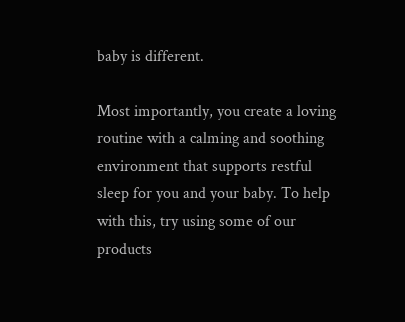baby is different.

Most importantly, you create a loving routine with a calming and soothing environment that supports restful sleep for you and your baby. To help with this, try using some of our products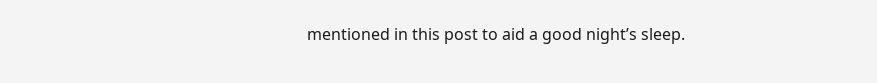mentioned in this post to aid a good night’s sleep.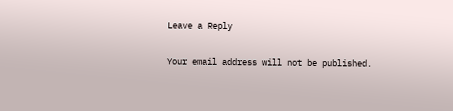Leave a Reply

Your email address will not be published.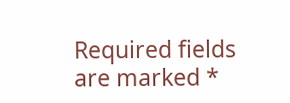Required fields are marked *